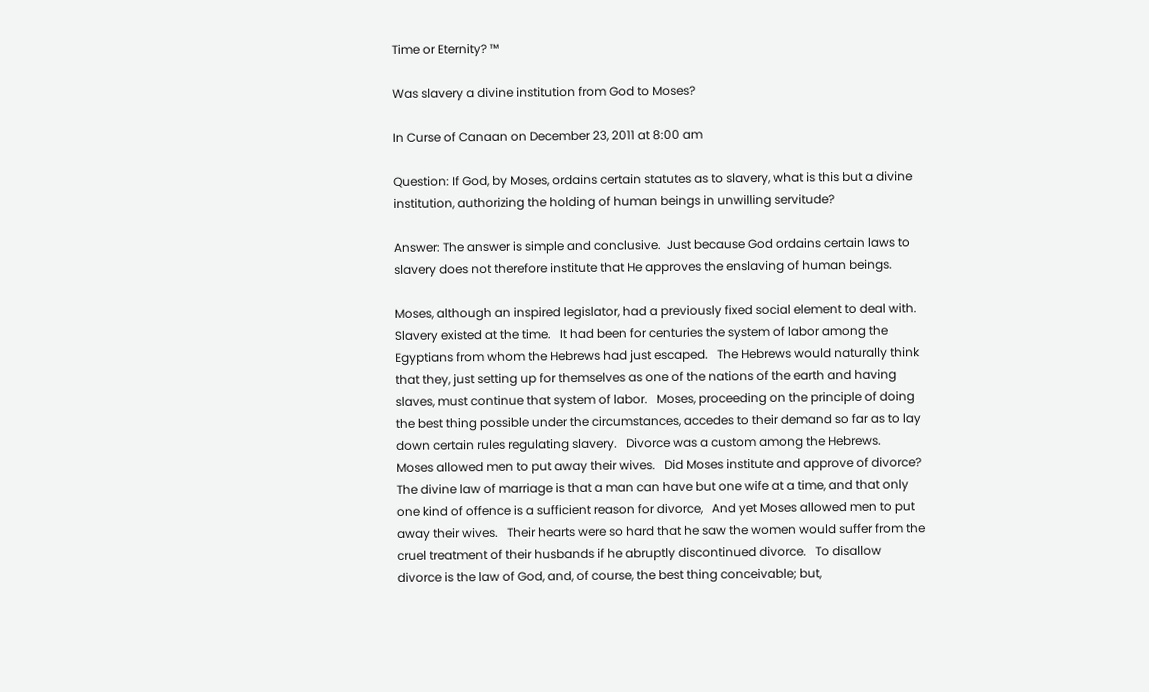Time or Eternity? ™

Was slavery a divine institution from God to Moses?

In Curse of Canaan on December 23, 2011 at 8:00 am

Question: If God, by Moses, ordains certain statutes as to slavery, what is this but a divine institution, authorizing the holding of human beings in unwilling servitude?

Answer: The answer is simple and conclusive.  Just because God ordains certain laws to slavery does not therefore institute that He approves the enslaving of human beings.

Moses, although an inspired legislator, had a previously fixed social element to deal with.  Slavery existed at the time.   It had been for centuries the system of labor among the Egyptians from whom the Hebrews had just escaped.   The Hebrews would naturally think that they, just setting up for themselves as one of the nations of the earth and having slaves, must continue that system of labor.   Moses, proceeding on the principle of doing the best thing possible under the circumstances, accedes to their demand so far as to lay down certain rules regulating slavery.   Divorce was a custom among the Hebrews.   Moses allowed men to put away their wives.   Did Moses institute and approve of divorce?   The divine law of marriage is that a man can have but one wife at a time, and that only one kind of offence is a sufficient reason for divorce,   And yet Moses allowed men to put away their wives.   Their hearts were so hard that he saw the women would suffer from the cruel treatment of their husbands if he abruptly discontinued divorce.   To disallow divorce is the law of God, and, of course, the best thing conceivable; but,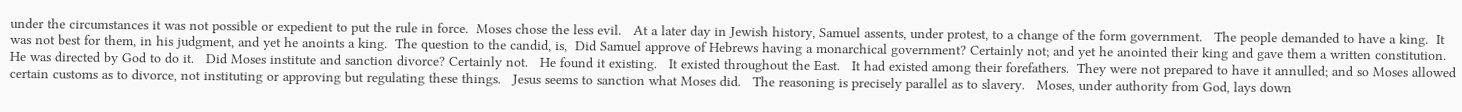under the circumstances it was not possible or expedient to put the rule in force.  Moses chose the less evil.   At a later day in Jewish history, Samuel assents, under protest, to a change of the form government.   The people demanded to have a king.  It was not best for them, in his judgment, and yet he anoints a king.  The question to the candid, is,  Did Samuel approve of Hebrews having a monarchical government? Certainly not; and yet he anointed their king and gave them a written constitution.   He was directed by God to do it.   Did Moses institute and sanction divorce? Certainly not.   He found it existing.   It existed throughout the East.   It had existed among their forefathers.  They were not prepared to have it annulled; and so Moses allowed certain customs as to divorce, not instituting or approving but regulating these things.   Jesus seems to sanction what Moses did.   The reasoning is precisely parallel as to slavery.   Moses, under authority from God, lays down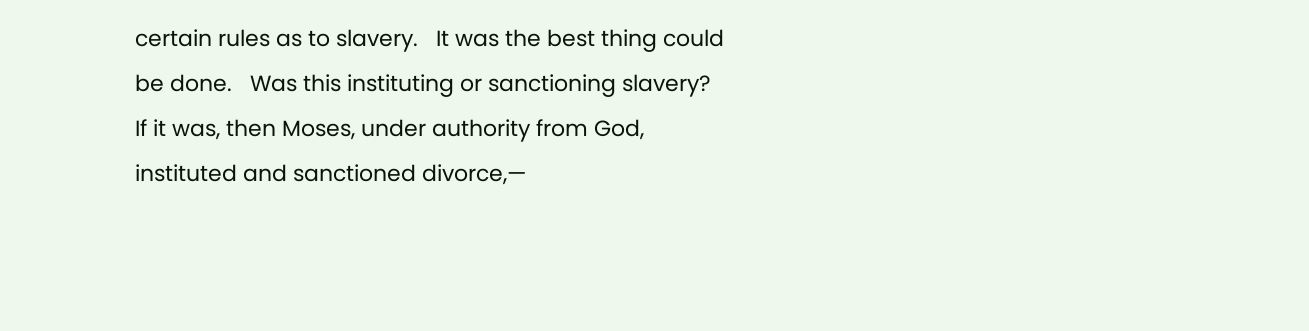certain rules as to slavery.   It was the best thing could be done.   Was this instituting or sanctioning slavery?   If it was, then Moses, under authority from God, instituted and sanctioned divorce,—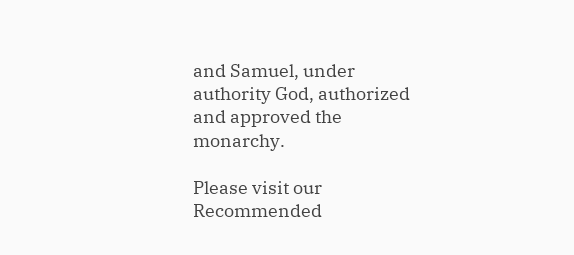and Samuel, under authority God, authorized and approved the monarchy.

Please visit our Recommended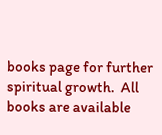books page for further spiritual growth.  All books are available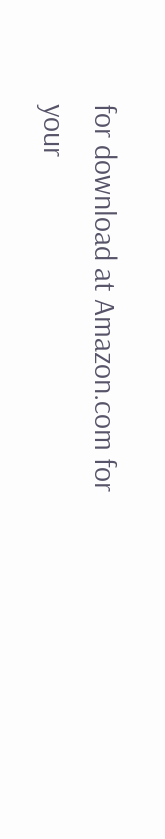for download at Amazon.com for your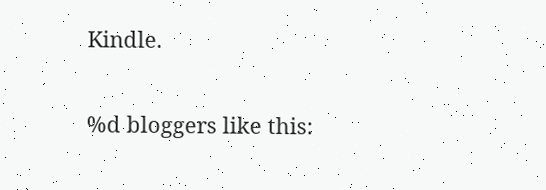Kindle.


%d bloggers like this: